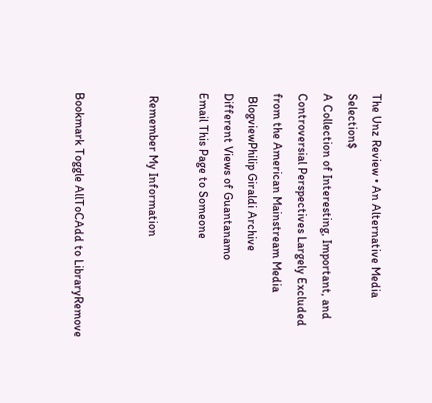The Unz Review • An Alternative Media Selection$
A Collection of Interesting, Important, and Controversial Perspectives Largely Excluded from the American Mainstream Media
 BlogviewPhilip Giraldi Archive
Different Views of Guantanamo
Email This Page to Someone

 Remember My Information


Bookmark Toggle AllToCAdd to LibraryRemove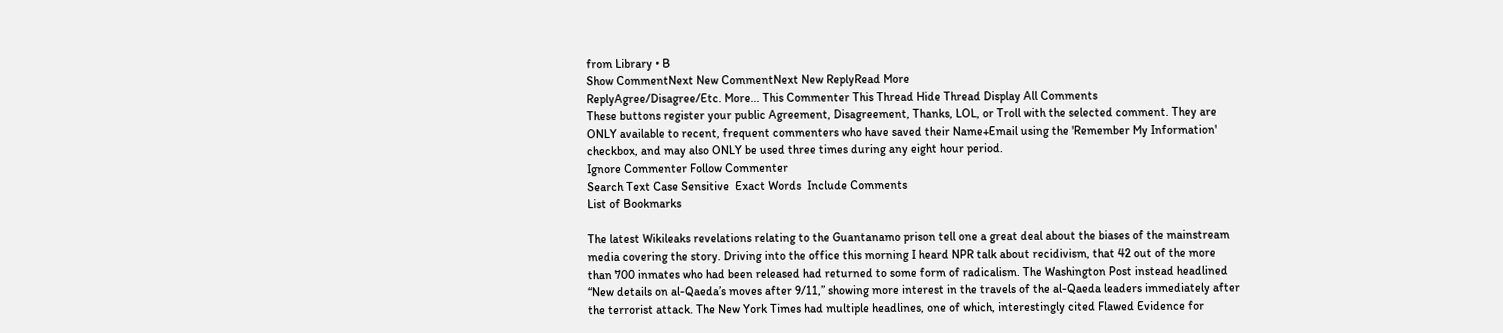from Library • B
Show CommentNext New CommentNext New ReplyRead More
ReplyAgree/Disagree/Etc. More... This Commenter This Thread Hide Thread Display All Comments
These buttons register your public Agreement, Disagreement, Thanks, LOL, or Troll with the selected comment. They are ONLY available to recent, frequent commenters who have saved their Name+Email using the 'Remember My Information' checkbox, and may also ONLY be used three times during any eight hour period.
Ignore Commenter Follow Commenter
Search Text Case Sensitive  Exact Words  Include Comments
List of Bookmarks

The latest Wikileaks revelations relating to the Guantanamo prison tell one a great deal about the biases of the mainstream media covering the story. Driving into the office this morning I heard NPR talk about recidivism, that 42 out of the more than 700 inmates who had been released had returned to some form of radicalism. The Washington Post instead headlined “New details on al-Qaeda’s moves after 9/11,” showing more interest in the travels of the al-Qaeda leaders immediately after the terrorist attack. The New York Times had multiple headlines, one of which, interestingly cited Flawed Evidence for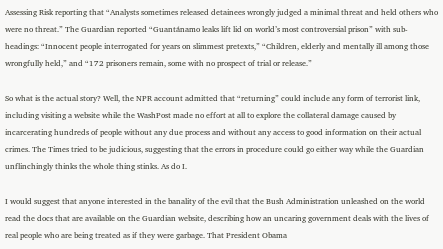Assessing Risk reporting that “Analysts sometimes released detainees wrongly judged a minimal threat and held others who were no threat.” The Guardian reported “Guantánamo leaks lift lid on world’s most controversial prison” with sub-headings: “Innocent people interrogated for years on slimmest pretexts,” “Children, elderly and mentally ill among those wrongfully held,” and “172 prisoners remain, some with no prospect of trial or release.”

So what is the actual story? Well, the NPR account admitted that “returning” could include any form of terrorist link, including visiting a website while the WashPost made no effort at all to explore the collateral damage caused by incarcerating hundreds of people without any due process and without any access to good information on their actual crimes. The Times tried to be judicious, suggesting that the errors in procedure could go either way while the Guardian unflinchingly thinks the whole thing stinks. As do I.

I would suggest that anyone interested in the banality of the evil that the Bush Administration unleashed on the world read the docs that are available on the Guardian website, describing how an uncaring government deals with the lives of real people who are being treated as if they were garbage. That President Obama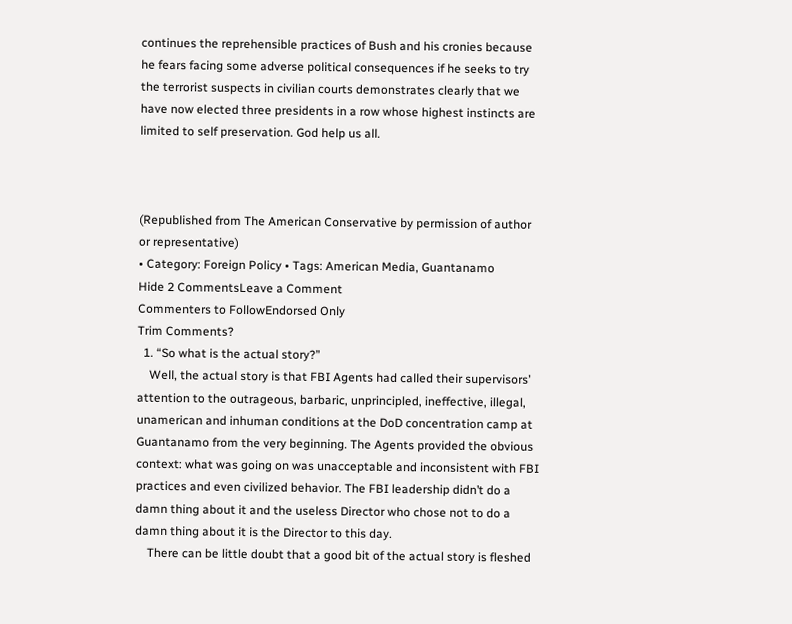continues the reprehensible practices of Bush and his cronies because he fears facing some adverse political consequences if he seeks to try the terrorist suspects in civilian courts demonstrates clearly that we have now elected three presidents in a row whose highest instincts are limited to self preservation. God help us all.



(Republished from The American Conservative by permission of author or representative)
• Category: Foreign Policy • Tags: American Media, Guantanamo
Hide 2 CommentsLeave a Comment
Commenters to FollowEndorsed Only
Trim Comments?
  1. “So what is the actual story?”
    Well, the actual story is that FBI Agents had called their supervisors’ attention to the outrageous, barbaric, unprincipled, ineffective, illegal, unamerican and inhuman conditions at the DoD concentration camp at Guantanamo from the very beginning. The Agents provided the obvious context: what was going on was unacceptable and inconsistent with FBI practices and even civilized behavior. The FBI leadership didn’t do a damn thing about it and the useless Director who chose not to do a damn thing about it is the Director to this day.
    There can be little doubt that a good bit of the actual story is fleshed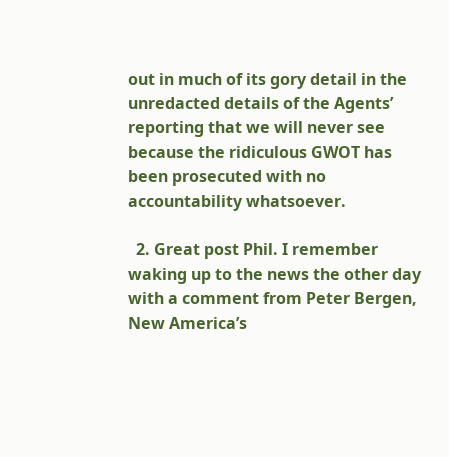out in much of its gory detail in the unredacted details of the Agents’ reporting that we will never see because the ridiculous GWOT has been prosecuted with no accountability whatsoever.

  2. Great post Phil. I remember waking up to the news the other day with a comment from Peter Bergen, New America’s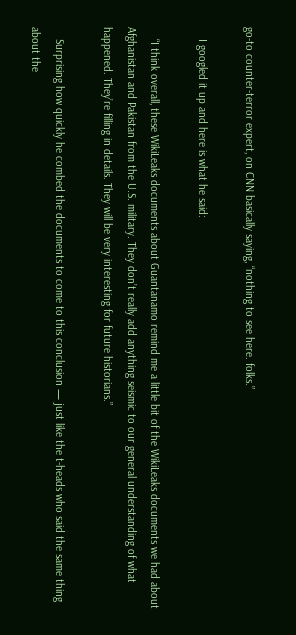go-to counter-terror expert, on CNN basically saying, “nothing to see here. folks.”

    I googled it up and here is what he said:

    “I think overall, these WikiLeaks documents about Guantanamo remind me a little bit of the WikiLeaks documents we had about Afghanistan and Pakistan from the U.S. military. They don’t really add anything seismic to our general understanding of what happened. They’re filling in details. They will be very interesting for future historians.”

    Surprising how quickly he combed the documents to come to this conclusion — just like the t-heads who said the same thing about the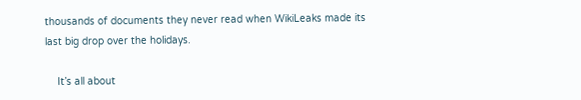thousands of documents they never read when WikiLeaks made its last big drop over the holidays.

    It’s all about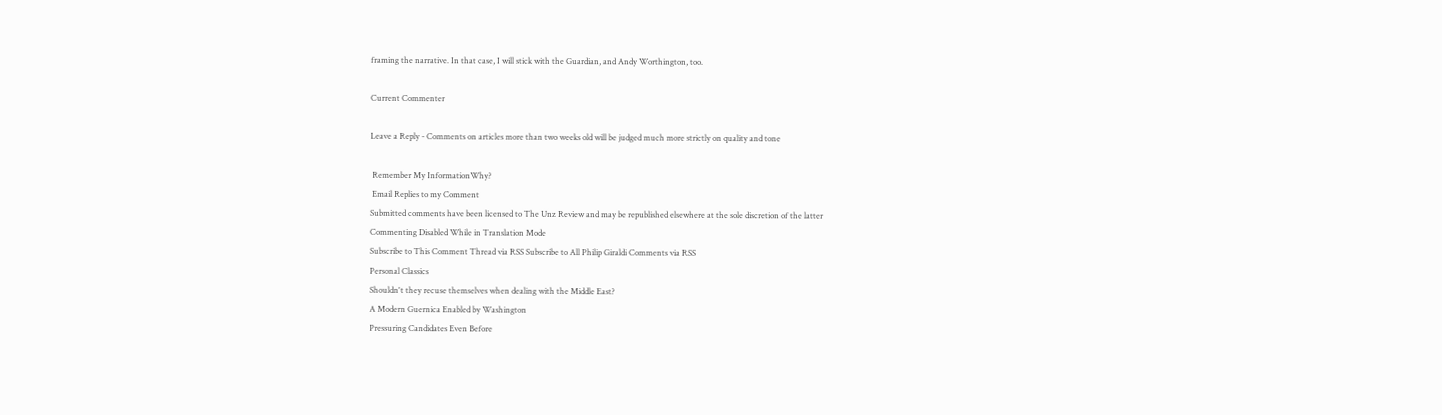framing the narrative. In that case, I will stick with the Guardian, and Andy Worthington, too.

Current Commenter

Leave a Reply - Comments on articles more than two weeks old will be judged much more strictly on quality and tone

 Remember My InformationWhy?
 Email Replies to my Comment
Submitted comments have been licensed to The Unz Review and may be republished elsewhere at the sole discretion of the latter
Commenting Disabled While in Translation Mode
Subscribe to This Comment Thread via RSS Subscribe to All Philip Giraldi Comments via RSS
Personal Classics
Shouldn't they recuse themselves when dealing with the Middle East?
A Modern Guernica Enabled by Washington
Pressuring Candidates Even Before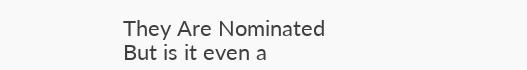They Are Nominated
But is it even a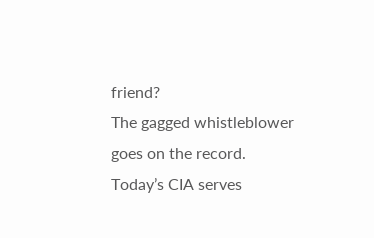friend?
The gagged whistleblower goes on the record.
Today’s CIA serves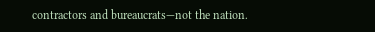contractors and bureaucrats—not the nation.